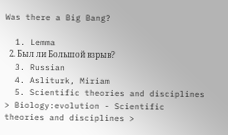Was there a Big Bang?

  1. Lemma
  2. Был ли Большой взрыв?
  3. Russian
  4. Asliturk, Miriam
  5. Scientific theories and disciplines > Biology:evolution - Scientific theories and disciplines >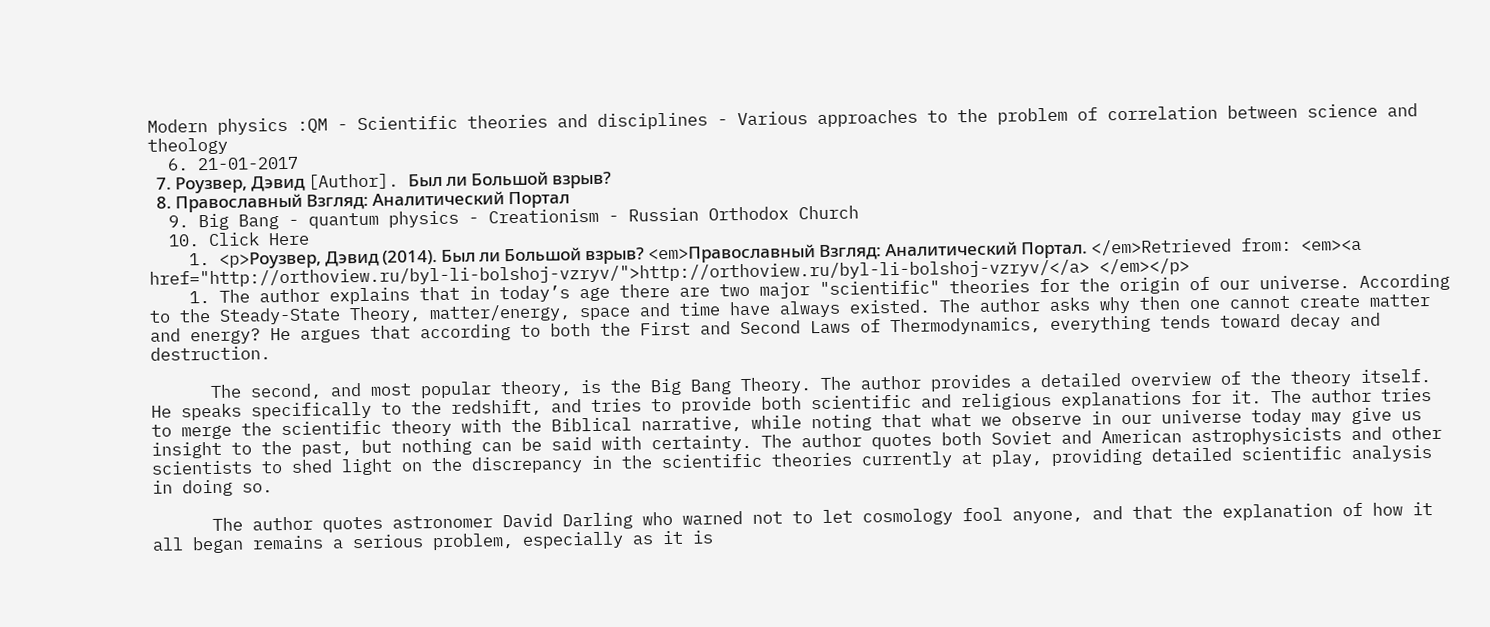Modern physics :QM - Scientific theories and disciplines - Various approaches to the problem of correlation between science and theology
  6. 21-01-2017
  7. Роузвер, Дэвид [Author]. Был ли Большой взрыв?
  8. Православный Взгляд: Аналитический Портал
  9. Big Bang - quantum physics - Creationism - Russian Orthodox Church
  10. Click Here
    1. <p>Роузвер, Дэвид (2014). Был ли Большой взрыв? <em>Православный Взгляд: Аналитический Портал. </em>Retrieved from: <em><a href="http://orthoview.ru/byl-li-bolshoj-vzryv/">http://orthoview.ru/byl-li-bolshoj-vzryv/</a> </em></p>
    1. The author explains that in today’s age there are two major "scientific" theories for the origin of our universe. According to the Steady-State Theory, matter/energy, space and time have always existed. The author asks why then one cannot create matter and energy? He argues that according to both the First and Second Laws of Thermodynamics, everything tends toward decay and destruction.

      The second, and most popular theory, is the Big Bang Theory. The author provides a detailed overview of the theory itself. He speaks specifically to the redshift, and tries to provide both scientific and religious explanations for it. The author tries to merge the scientific theory with the Biblical narrative, while noting that what we observe in our universe today may give us insight to the past, but nothing can be said with certainty. The author quotes both Soviet and American astrophysicists and other scientists to shed light on the discrepancy in the scientific theories currently at play, providing detailed scientific analysis in doing so.

      The author quotes astronomer David Darling who warned not to let cosmology fool anyone, and that the explanation of how it all began remains a serious problem, especially as it is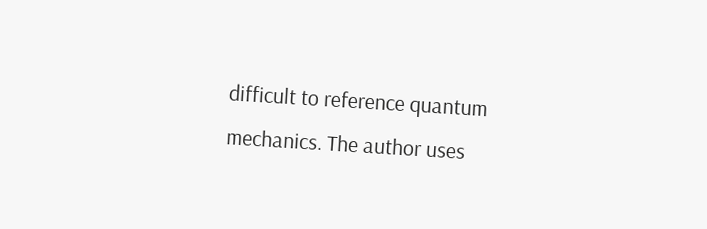difficult to reference quantum mechanics. The author uses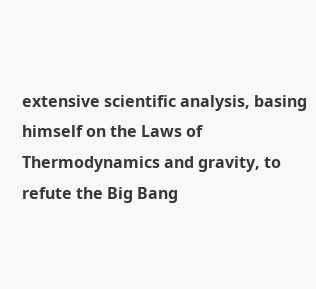extensive scientific analysis, basing himself on the Laws of Thermodynamics and gravity, to refute the Big Bang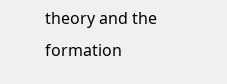theory and the formation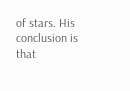of stars. His conclusion is that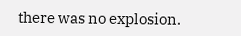there was no explosion.